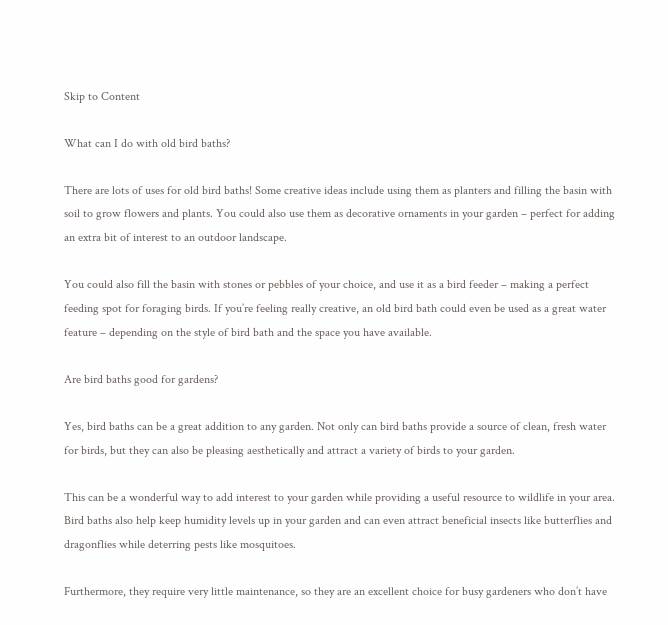Skip to Content

What can I do with old bird baths?

There are lots of uses for old bird baths! Some creative ideas include using them as planters and filling the basin with soil to grow flowers and plants. You could also use them as decorative ornaments in your garden – perfect for adding an extra bit of interest to an outdoor landscape.

You could also fill the basin with stones or pebbles of your choice, and use it as a bird feeder – making a perfect feeding spot for foraging birds. If you’re feeling really creative, an old bird bath could even be used as a great water feature – depending on the style of bird bath and the space you have available.

Are bird baths good for gardens?

Yes, bird baths can be a great addition to any garden. Not only can bird baths provide a source of clean, fresh water for birds, but they can also be pleasing aesthetically and attract a variety of birds to your garden.

This can be a wonderful way to add interest to your garden while providing a useful resource to wildlife in your area. Bird baths also help keep humidity levels up in your garden and can even attract beneficial insects like butterflies and dragonflies while deterring pests like mosquitoes.

Furthermore, they require very little maintenance, so they are an excellent choice for busy gardeners who don’t have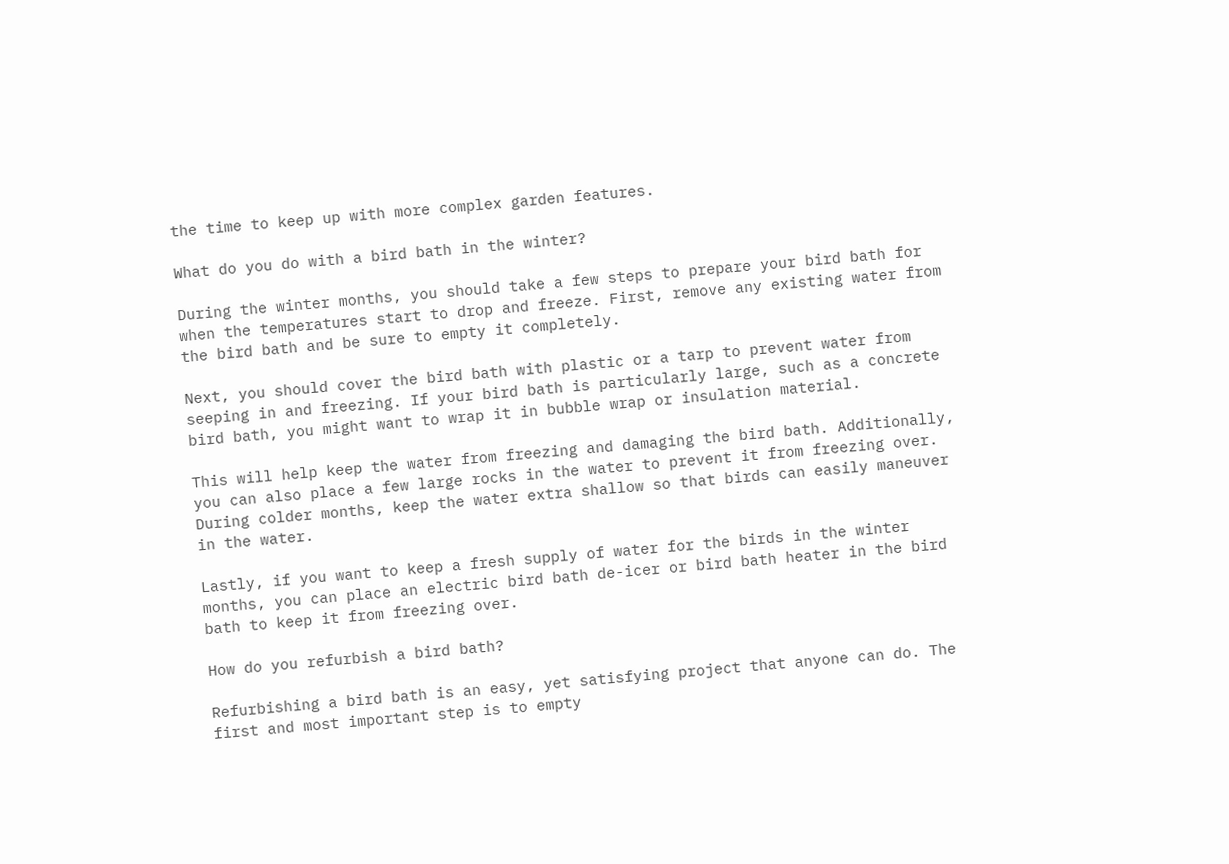the time to keep up with more complex garden features.

What do you do with a bird bath in the winter?

During the winter months, you should take a few steps to prepare your bird bath for when the temperatures start to drop and freeze. First, remove any existing water from the bird bath and be sure to empty it completely.

Next, you should cover the bird bath with plastic or a tarp to prevent water from seeping in and freezing. If your bird bath is particularly large, such as a concrete bird bath, you might want to wrap it in bubble wrap or insulation material.

This will help keep the water from freezing and damaging the bird bath. Additionally, you can also place a few large rocks in the water to prevent it from freezing over. During colder months, keep the water extra shallow so that birds can easily maneuver in the water.

Lastly, if you want to keep a fresh supply of water for the birds in the winter months, you can place an electric bird bath de-icer or bird bath heater in the bird bath to keep it from freezing over.

How do you refurbish a bird bath?

Refurbishing a bird bath is an easy, yet satisfying project that anyone can do. The first and most important step is to empty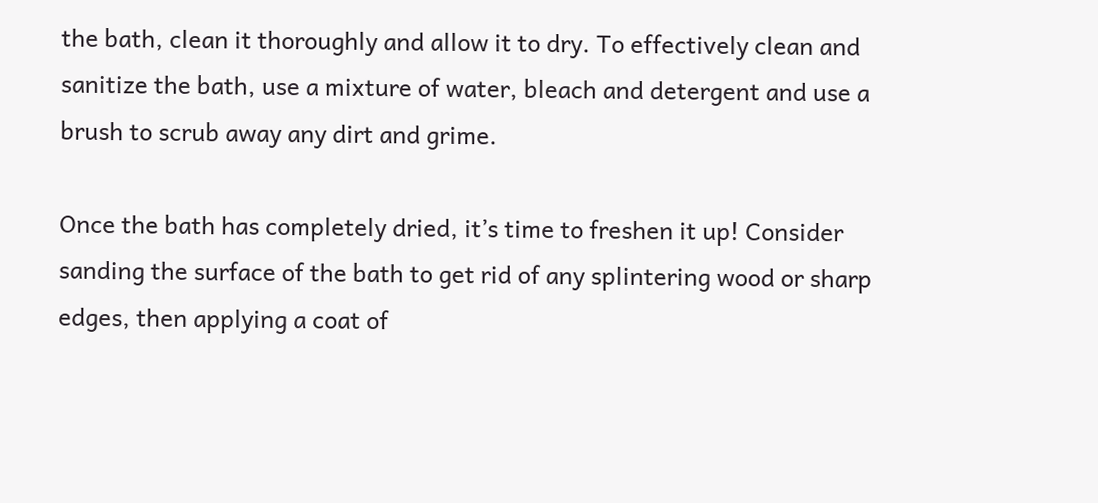the bath, clean it thoroughly and allow it to dry. To effectively clean and sanitize the bath, use a mixture of water, bleach and detergent and use a brush to scrub away any dirt and grime.

Once the bath has completely dried, it’s time to freshen it up! Consider sanding the surface of the bath to get rid of any splintering wood or sharp edges, then applying a coat of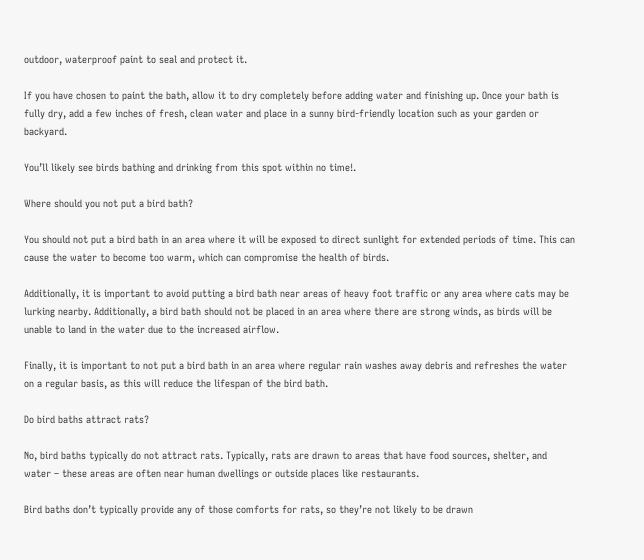outdoor, waterproof paint to seal and protect it.

If you have chosen to paint the bath, allow it to dry completely before adding water and finishing up. Once your bath is fully dry, add a few inches of fresh, clean water and place in a sunny bird-friendly location such as your garden or backyard.

You’ll likely see birds bathing and drinking from this spot within no time!.

Where should you not put a bird bath?

You should not put a bird bath in an area where it will be exposed to direct sunlight for extended periods of time. This can cause the water to become too warm, which can compromise the health of birds.

Additionally, it is important to avoid putting a bird bath near areas of heavy foot traffic or any area where cats may be lurking nearby. Additionally, a bird bath should not be placed in an area where there are strong winds, as birds will be unable to land in the water due to the increased airflow.

Finally, it is important to not put a bird bath in an area where regular rain washes away debris and refreshes the water on a regular basis, as this will reduce the lifespan of the bird bath.

Do bird baths attract rats?

No, bird baths typically do not attract rats. Typically, rats are drawn to areas that have food sources, shelter, and water – these areas are often near human dwellings or outside places like restaurants.

Bird baths don’t typically provide any of those comforts for rats, so they’re not likely to be drawn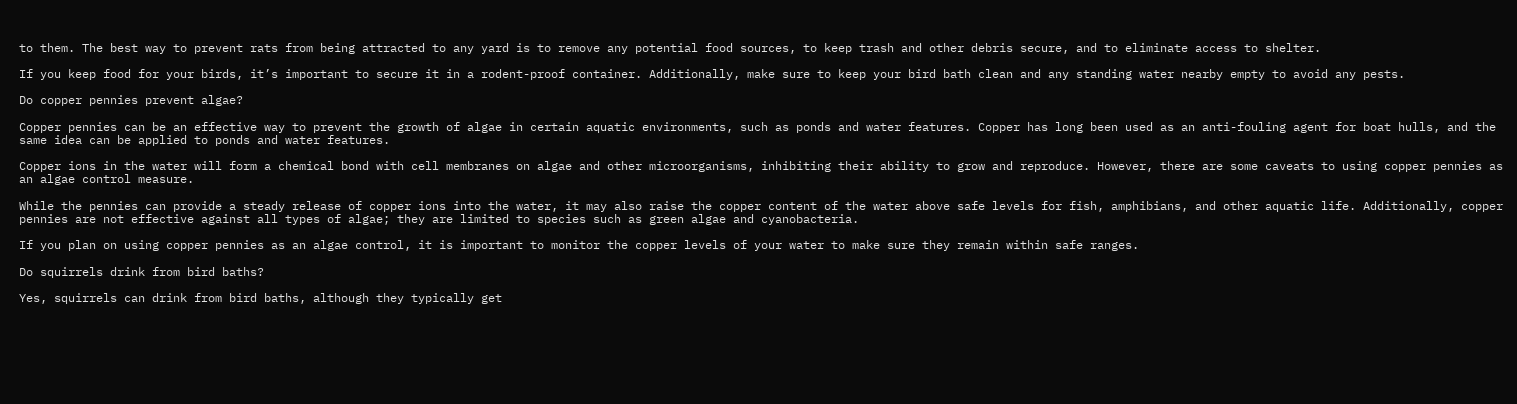to them. The best way to prevent rats from being attracted to any yard is to remove any potential food sources, to keep trash and other debris secure, and to eliminate access to shelter.

If you keep food for your birds, it’s important to secure it in a rodent-proof container. Additionally, make sure to keep your bird bath clean and any standing water nearby empty to avoid any pests.

Do copper pennies prevent algae?

Copper pennies can be an effective way to prevent the growth of algae in certain aquatic environments, such as ponds and water features. Copper has long been used as an anti-fouling agent for boat hulls, and the same idea can be applied to ponds and water features.

Copper ions in the water will form a chemical bond with cell membranes on algae and other microorganisms, inhibiting their ability to grow and reproduce. However, there are some caveats to using copper pennies as an algae control measure.

While the pennies can provide a steady release of copper ions into the water, it may also raise the copper content of the water above safe levels for fish, amphibians, and other aquatic life. Additionally, copper pennies are not effective against all types of algae; they are limited to species such as green algae and cyanobacteria.

If you plan on using copper pennies as an algae control, it is important to monitor the copper levels of your water to make sure they remain within safe ranges.

Do squirrels drink from bird baths?

Yes, squirrels can drink from bird baths, although they typically get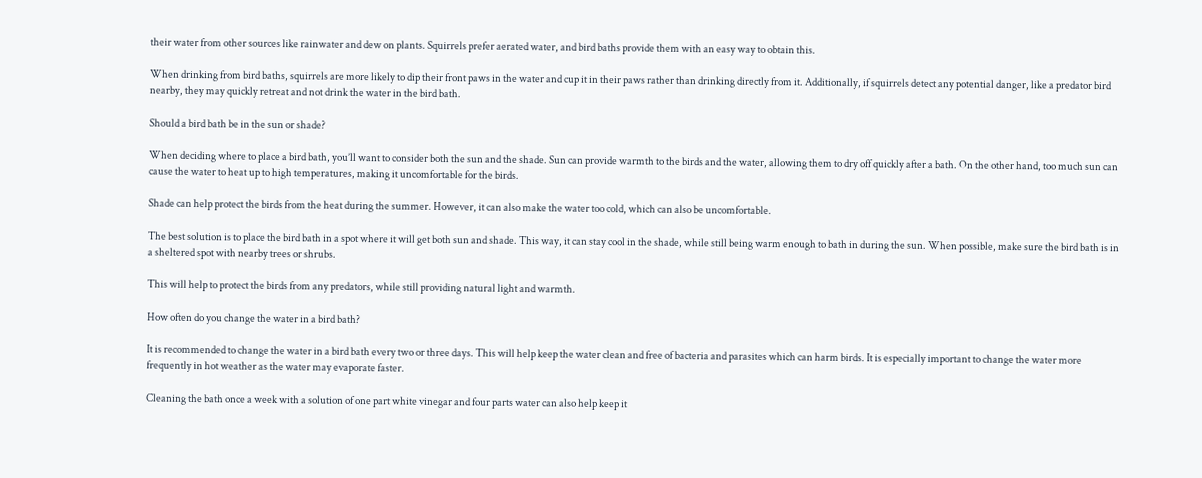their water from other sources like rainwater and dew on plants. Squirrels prefer aerated water, and bird baths provide them with an easy way to obtain this.

When drinking from bird baths, squirrels are more likely to dip their front paws in the water and cup it in their paws rather than drinking directly from it. Additionally, if squirrels detect any potential danger, like a predator bird nearby, they may quickly retreat and not drink the water in the bird bath.

Should a bird bath be in the sun or shade?

When deciding where to place a bird bath, you’ll want to consider both the sun and the shade. Sun can provide warmth to the birds and the water, allowing them to dry off quickly after a bath. On the other hand, too much sun can cause the water to heat up to high temperatures, making it uncomfortable for the birds.

Shade can help protect the birds from the heat during the summer. However, it can also make the water too cold, which can also be uncomfortable.

The best solution is to place the bird bath in a spot where it will get both sun and shade. This way, it can stay cool in the shade, while still being warm enough to bath in during the sun. When possible, make sure the bird bath is in a sheltered spot with nearby trees or shrubs.

This will help to protect the birds from any predators, while still providing natural light and warmth.

How often do you change the water in a bird bath?

It is recommended to change the water in a bird bath every two or three days. This will help keep the water clean and free of bacteria and parasites which can harm birds. It is especially important to change the water more frequently in hot weather as the water may evaporate faster.

Cleaning the bath once a week with a solution of one part white vinegar and four parts water can also help keep it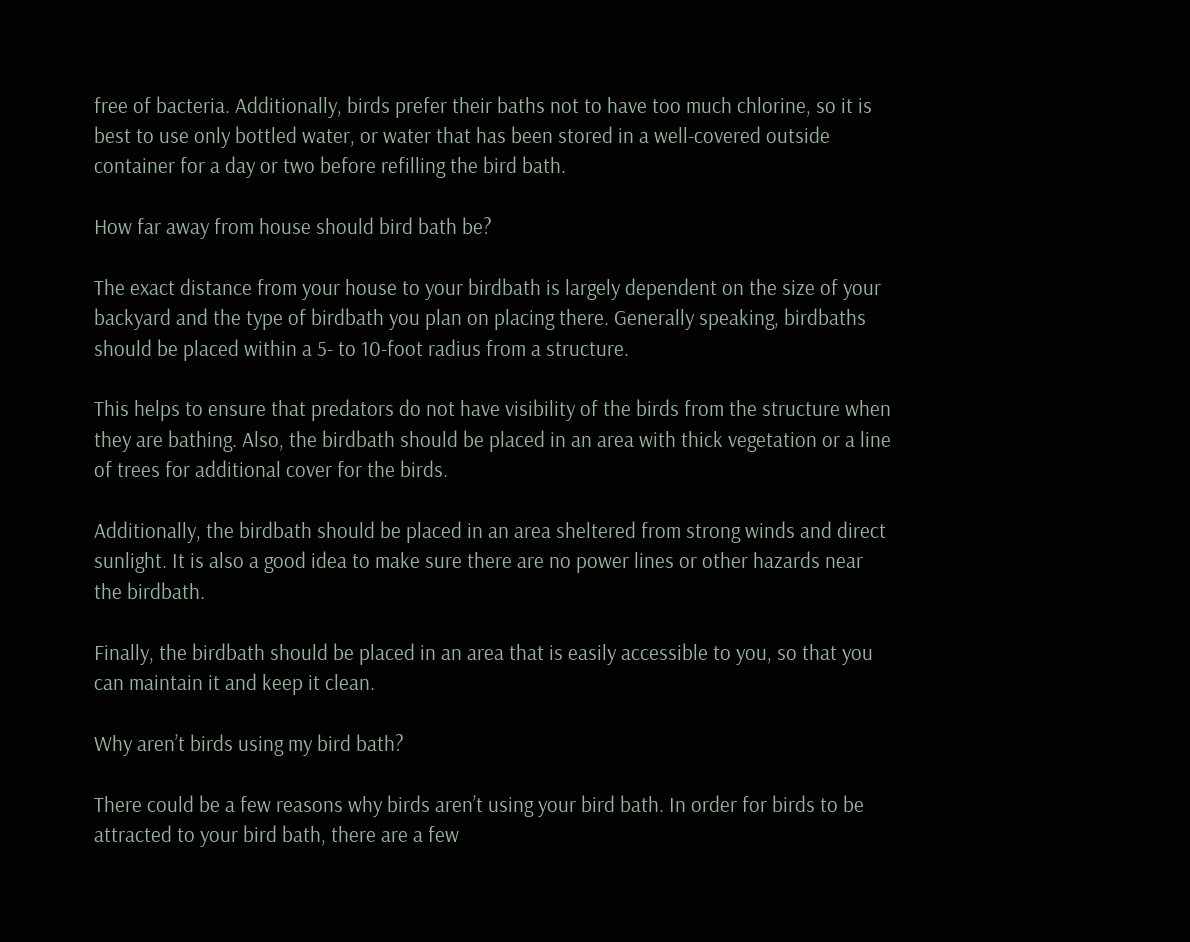free of bacteria. Additionally, birds prefer their baths not to have too much chlorine, so it is best to use only bottled water, or water that has been stored in a well-covered outside container for a day or two before refilling the bird bath.

How far away from house should bird bath be?

The exact distance from your house to your birdbath is largely dependent on the size of your backyard and the type of birdbath you plan on placing there. Generally speaking, birdbaths should be placed within a 5- to 10-foot radius from a structure.

This helps to ensure that predators do not have visibility of the birds from the structure when they are bathing. Also, the birdbath should be placed in an area with thick vegetation or a line of trees for additional cover for the birds.

Additionally, the birdbath should be placed in an area sheltered from strong winds and direct sunlight. It is also a good idea to make sure there are no power lines or other hazards near the birdbath.

Finally, the birdbath should be placed in an area that is easily accessible to you, so that you can maintain it and keep it clean.

Why aren’t birds using my bird bath?

There could be a few reasons why birds aren’t using your bird bath. In order for birds to be attracted to your bird bath, there are a few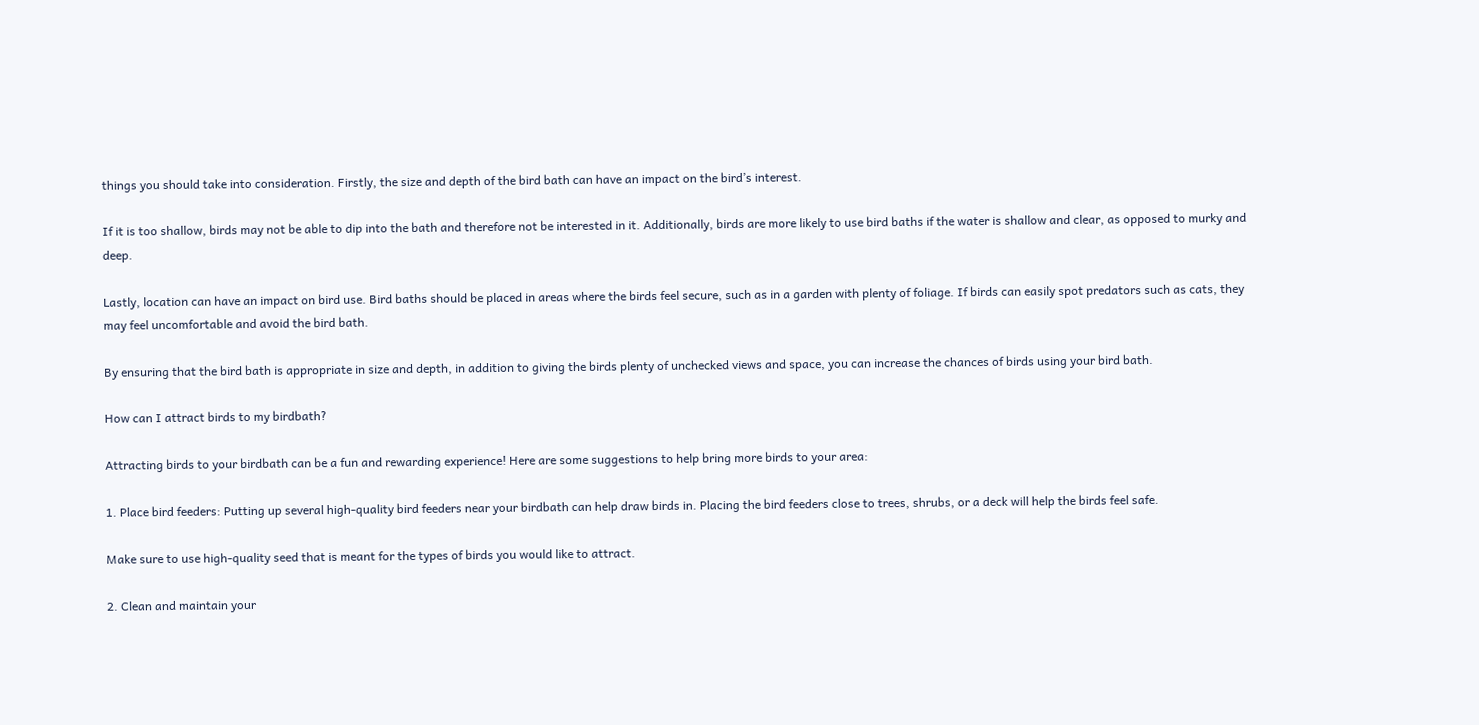things you should take into consideration. Firstly, the size and depth of the bird bath can have an impact on the bird’s interest.

If it is too shallow, birds may not be able to dip into the bath and therefore not be interested in it. Additionally, birds are more likely to use bird baths if the water is shallow and clear, as opposed to murky and deep.

Lastly, location can have an impact on bird use. Bird baths should be placed in areas where the birds feel secure, such as in a garden with plenty of foliage. If birds can easily spot predators such as cats, they may feel uncomfortable and avoid the bird bath.

By ensuring that the bird bath is appropriate in size and depth, in addition to giving the birds plenty of unchecked views and space, you can increase the chances of birds using your bird bath.

How can I attract birds to my birdbath?

Attracting birds to your birdbath can be a fun and rewarding experience! Here are some suggestions to help bring more birds to your area:

1. Place bird feeders: Putting up several high-quality bird feeders near your birdbath can help draw birds in. Placing the bird feeders close to trees, shrubs, or a deck will help the birds feel safe.

Make sure to use high-quality seed that is meant for the types of birds you would like to attract.

2. Clean and maintain your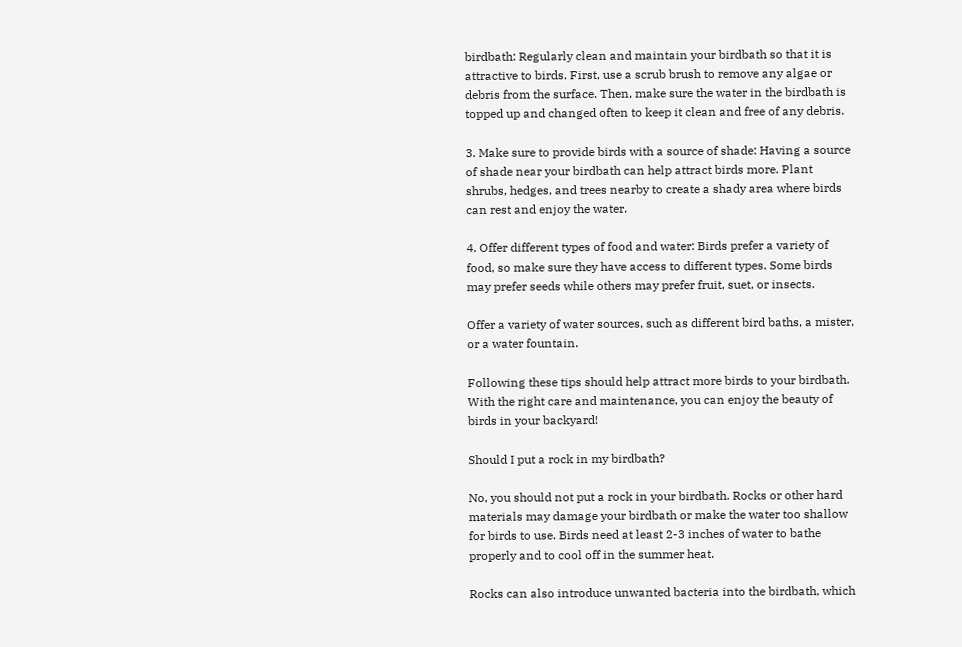birdbath: Regularly clean and maintain your birdbath so that it is attractive to birds. First, use a scrub brush to remove any algae or debris from the surface. Then, make sure the water in the birdbath is topped up and changed often to keep it clean and free of any debris.

3. Make sure to provide birds with a source of shade: Having a source of shade near your birdbath can help attract birds more. Plant shrubs, hedges, and trees nearby to create a shady area where birds can rest and enjoy the water.

4. Offer different types of food and water: Birds prefer a variety of food, so make sure they have access to different types. Some birds may prefer seeds while others may prefer fruit, suet, or insects.

Offer a variety of water sources, such as different bird baths, a mister, or a water fountain.

Following these tips should help attract more birds to your birdbath. With the right care and maintenance, you can enjoy the beauty of birds in your backyard!

Should I put a rock in my birdbath?

No, you should not put a rock in your birdbath. Rocks or other hard materials may damage your birdbath or make the water too shallow for birds to use. Birds need at least 2-3 inches of water to bathe properly and to cool off in the summer heat.

Rocks can also introduce unwanted bacteria into the birdbath, which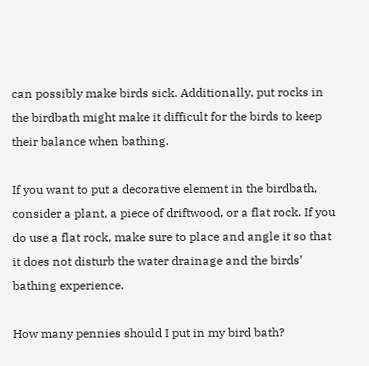can possibly make birds sick. Additionally, put rocks in the birdbath might make it difficult for the birds to keep their balance when bathing.

If you want to put a decorative element in the birdbath, consider a plant, a piece of driftwood, or a flat rock. If you do use a flat rock, make sure to place and angle it so that it does not disturb the water drainage and the birds’ bathing experience.

How many pennies should I put in my bird bath?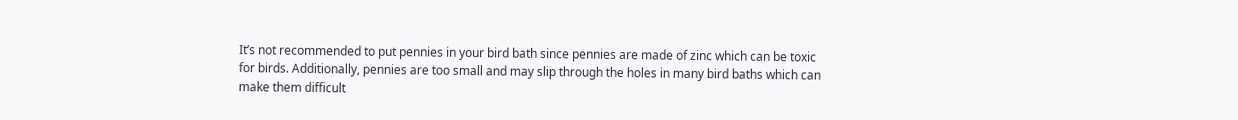It’s not recommended to put pennies in your bird bath since pennies are made of zinc which can be toxic for birds. Additionally, pennies are too small and may slip through the holes in many bird baths which can make them difficult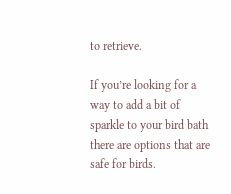to retrieve.

If you’re looking for a way to add a bit of sparkle to your bird bath there are options that are safe for birds.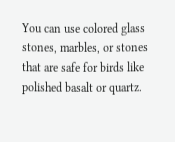You can use colored glass stones, marbles, or stones that are safe for birds like polished basalt or quartz.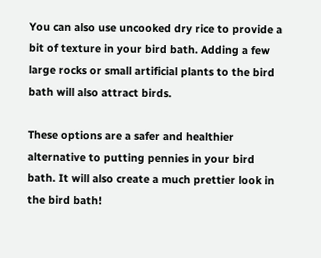You can also use uncooked dry rice to provide a bit of texture in your bird bath. Adding a few large rocks or small artificial plants to the bird bath will also attract birds.

These options are a safer and healthier alternative to putting pennies in your bird bath. It will also create a much prettier look in the bird bath!